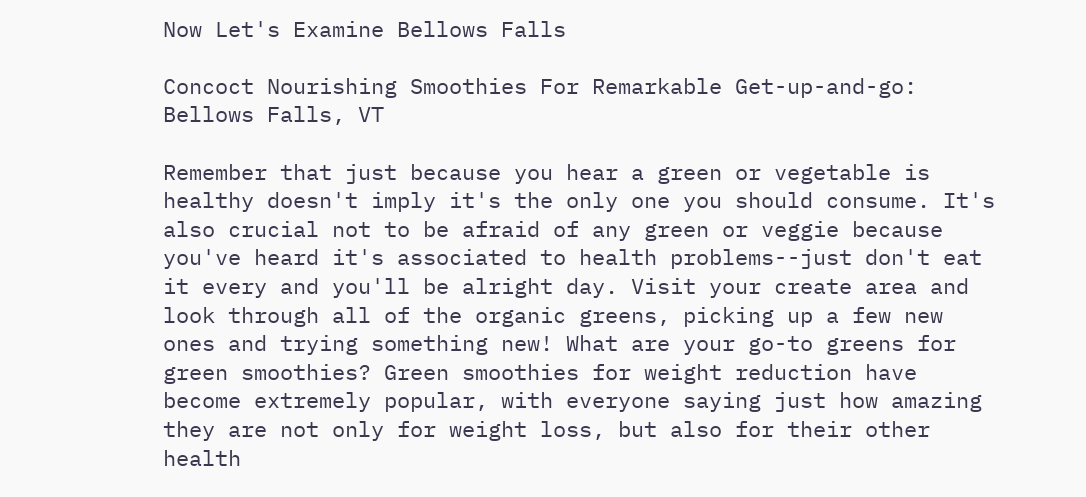Now Let's Examine Bellows Falls

Concoct Nourishing Smoothies For Remarkable Get-up-and-go: Bellows Falls, VT

Remember that just because you hear a green or vegetable is healthy doesn't imply it's the only one you should consume. It's also crucial not to be afraid of any green or veggie because you've heard it's associated to health problems--just don't eat it every and you'll be alright day. Visit your create area and look through all of the organic greens, picking up a few new ones and trying something new! What are your go-to greens for green smoothies? Green smoothies for weight reduction have become extremely popular, with everyone saying just how amazing they are not only for weight loss, but also for their other health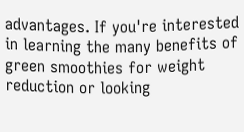advantages. If you're interested in learning the many benefits of green smoothies for weight reduction or looking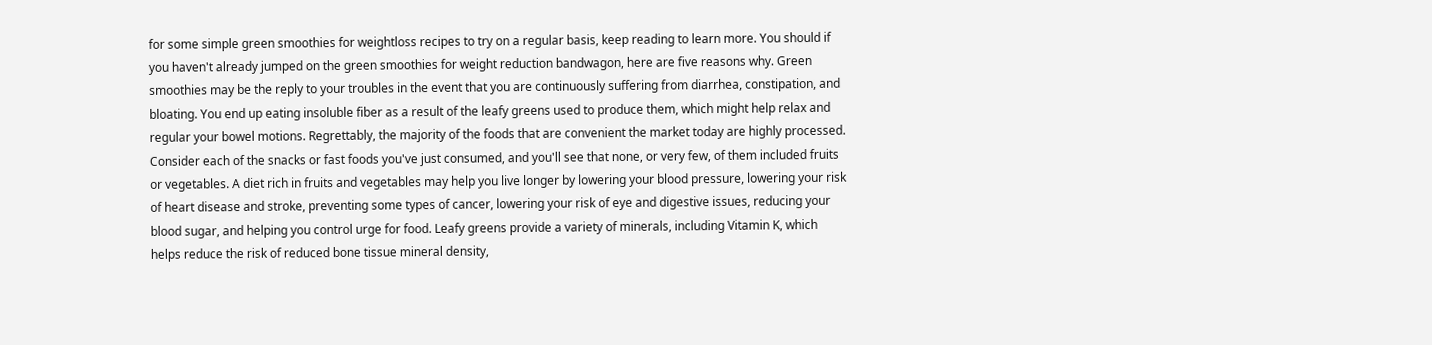for some simple green smoothies for weightloss recipes to try on a regular basis, keep reading to learn more. You should if you haven't already jumped on the green smoothies for weight reduction bandwagon, here are five reasons why. Green smoothies may be the reply to your troubles in the event that you are continuously suffering from diarrhea, constipation, and bloating. You end up eating insoluble fiber as a result of the leafy greens used to produce them, which might help relax and regular your bowel motions. Regrettably, the majority of the foods that are convenient the market today are highly processed. Consider each of the snacks or fast foods you've just consumed, and you'll see that none, or very few, of them included fruits or vegetables. A diet rich in fruits and vegetables may help you live longer by lowering your blood pressure, lowering your risk of heart disease and stroke, preventing some types of cancer, lowering your risk of eye and digestive issues, reducing your blood sugar, and helping you control urge for food. Leafy greens provide a variety of minerals, including Vitamin K, which helps reduce the risk of reduced bone tissue mineral density,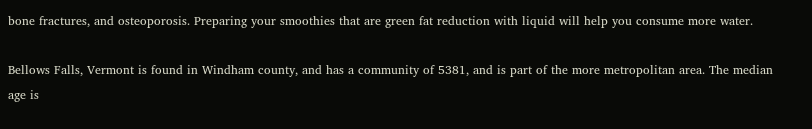bone fractures, and osteoporosis. Preparing your smoothies that are green fat reduction with liquid will help you consume more water.

Bellows Falls, Vermont is found in Windham county, and has a community of 5381, and is part of the more metropolitan area. The median age is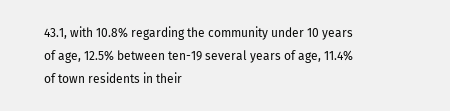43.1, with 10.8% regarding the community under 10 years of age, 12.5% between ten-19 several years of age, 11.4% of town residents in their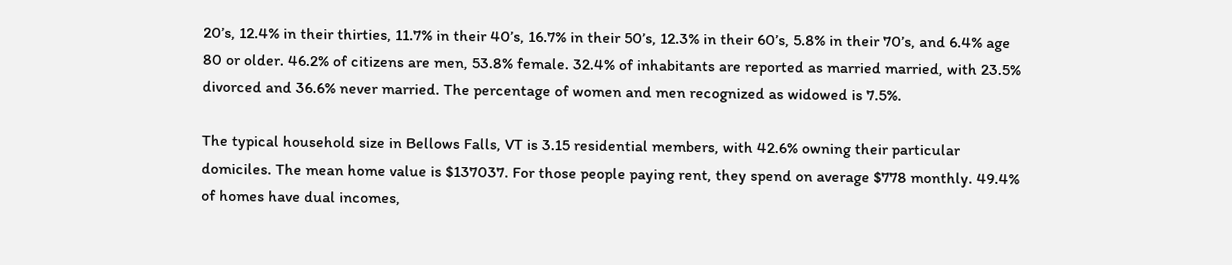20’s, 12.4% in their thirties, 11.7% in their 40’s, 16.7% in their 50’s, 12.3% in their 60’s, 5.8% in their 70’s, and 6.4% age 80 or older. 46.2% of citizens are men, 53.8% female. 32.4% of inhabitants are reported as married married, with 23.5% divorced and 36.6% never married. The percentage of women and men recognized as widowed is 7.5%.

The typical household size in Bellows Falls, VT is 3.15 residential members, with 42.6% owning their particular domiciles. The mean home value is $137037. For those people paying rent, they spend on average $778 monthly. 49.4% of homes have dual incomes,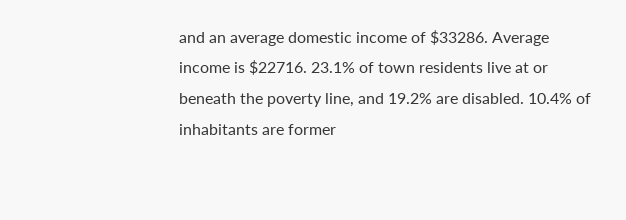and an average domestic income of $33286. Average income is $22716. 23.1% of town residents live at or beneath the poverty line, and 19.2% are disabled. 10.4% of inhabitants are former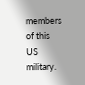members of this US military.